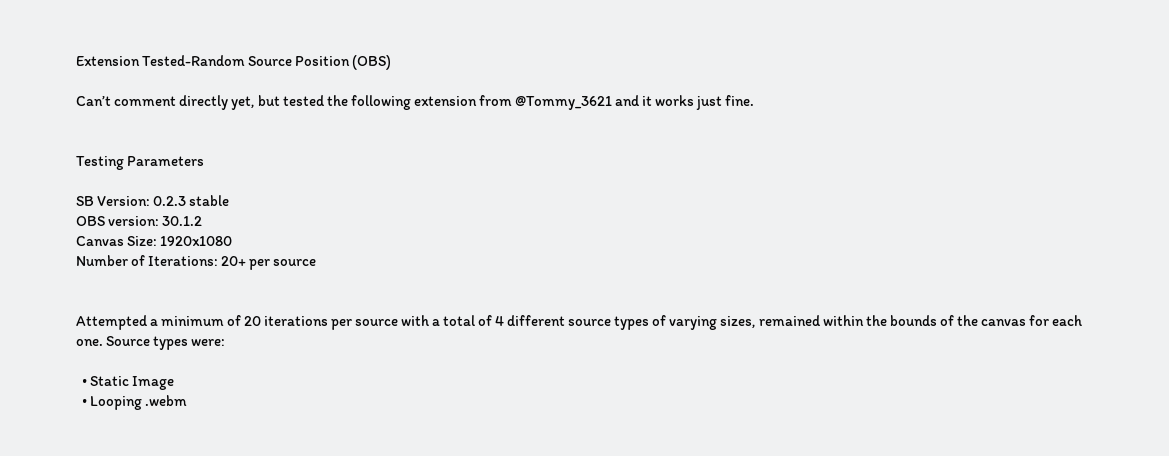Extension Tested-Random Source Position (OBS)

Can’t comment directly yet, but tested the following extension from @Tommy_3621 and it works just fine.


Testing Parameters

SB Version: 0.2.3 stable
OBS version: 30.1.2
Canvas Size: 1920x1080
Number of Iterations: 20+ per source


Attempted a minimum of 20 iterations per source with a total of 4 different source types of varying sizes, remained within the bounds of the canvas for each one. Source types were:

  • Static Image
  • Looping .webm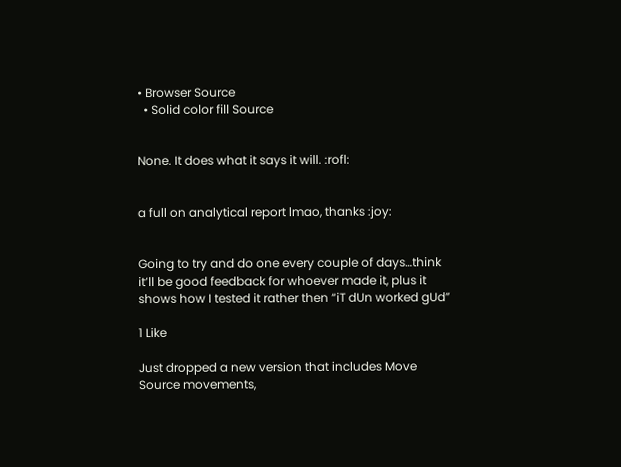• Browser Source
  • Solid color fill Source


None. It does what it says it will. :rofl:


a full on analytical report lmao, thanks :joy:


Going to try and do one every couple of days…think it’ll be good feedback for whoever made it, plus it shows how I tested it rather then “iT dUn worked gUd”

1 Like

Just dropped a new version that includes Move Source movements,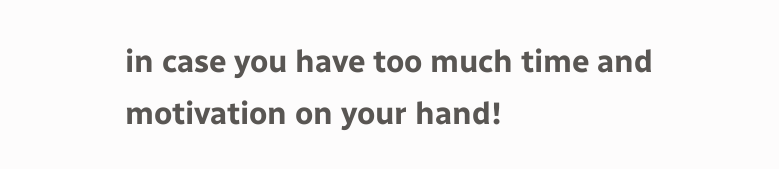in case you have too much time and motivation on your hand!